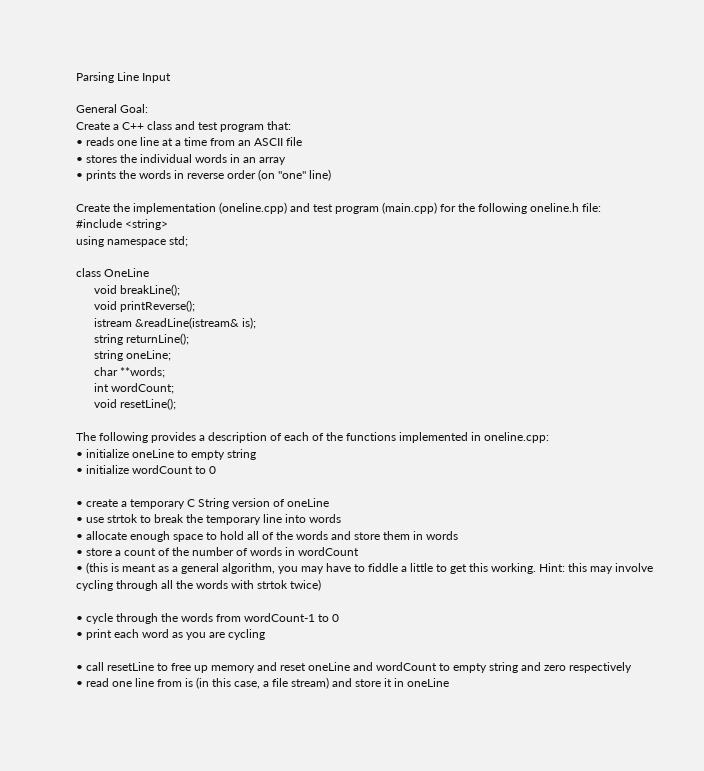Parsing Line Input

General Goal:
Create a C++ class and test program that:
• reads one line at a time from an ASCII file
• stores the individual words in an array
• prints the words in reverse order (on "one" line)

Create the implementation (oneline.cpp) and test program (main.cpp) for the following oneline.h file:
#include <string>
using namespace std;

class OneLine
      void breakLine();
      void printReverse();
      istream &readLine(istream& is);
      string returnLine();
      string oneLine;
      char **words;
      int wordCount;
      void resetLine();

The following provides a description of each of the functions implemented in oneline.cpp:
• initialize oneLine to empty string
• initialize wordCount to 0

• create a temporary C String version of oneLine
• use strtok to break the temporary line into words
• allocate enough space to hold all of the words and store them in words
• store a count of the number of words in wordCount
• (this is meant as a general algorithm, you may have to fiddle a little to get this working. Hint: this may involve cycling through all the words with strtok twice)

• cycle through the words from wordCount-1 to 0
• print each word as you are cycling

• call resetLine to free up memory and reset oneLine and wordCount to empty string and zero respectively
• read one line from is (in this case, a file stream) and store it in oneLine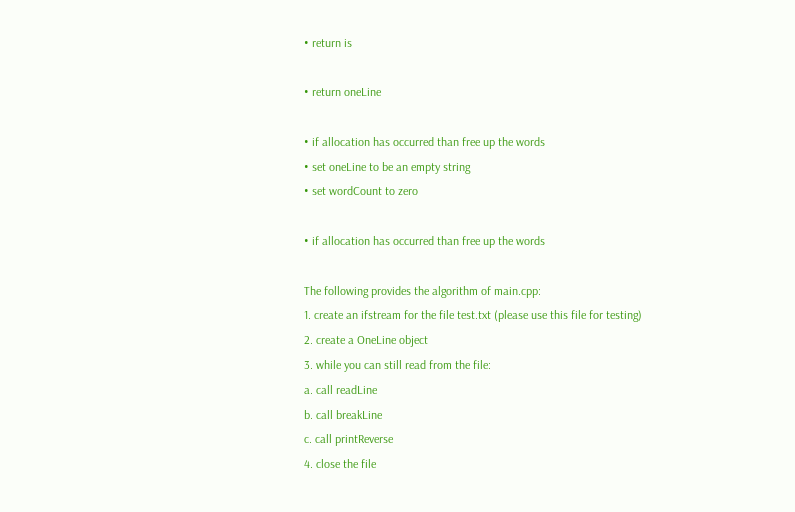• return is

• return oneLine

• if allocation has occurred than free up the words
• set oneLine to be an empty string
• set wordCount to zero

• if allocation has occurred than free up the words

The following provides the algorithm of main.cpp:
1. create an ifstream for the file test.txt (please use this file for testing)
2. create a OneLine object
3. while you can still read from the file:
a. call readLine
b. call breakLine
c. call printReverse
4. close the file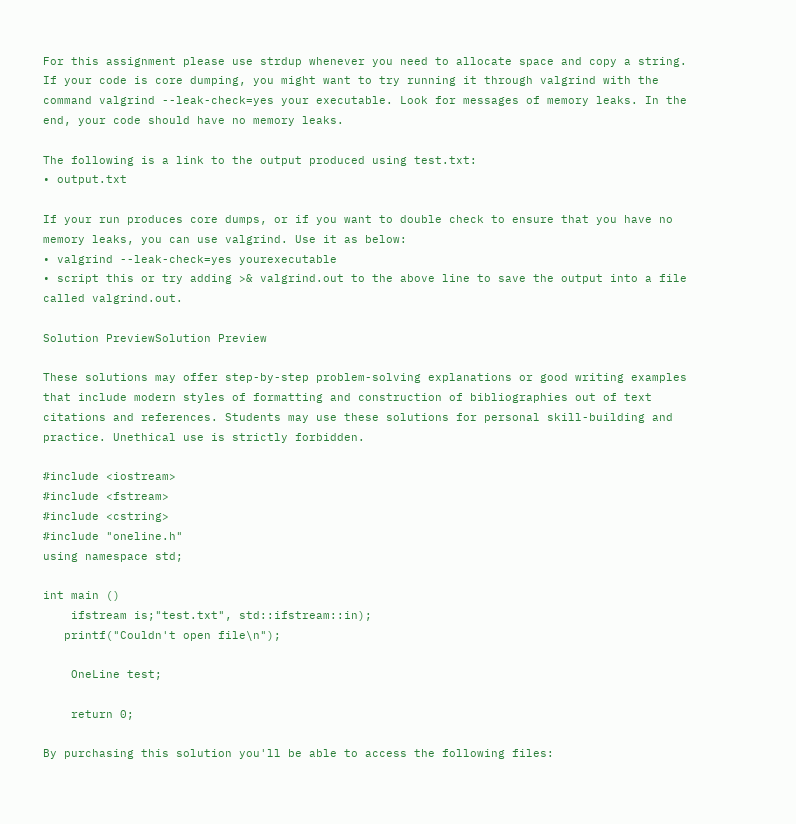For this assignment please use strdup whenever you need to allocate space and copy a string.
If your code is core dumping, you might want to try running it through valgrind with the command valgrind --leak-check=yes your executable. Look for messages of memory leaks. In the end, your code should have no memory leaks.

The following is a link to the output produced using test.txt:
• output.txt

If your run produces core dumps, or if you want to double check to ensure that you have no memory leaks, you can use valgrind. Use it as below:
• valgrind --leak-check=yes yourexecutable
• script this or try adding >& valgrind.out to the above line to save the output into a file called valgrind.out.

Solution PreviewSolution Preview

These solutions may offer step-by-step problem-solving explanations or good writing examples that include modern styles of formatting and construction of bibliographies out of text citations and references. Students may use these solutions for personal skill-building and practice. Unethical use is strictly forbidden.

#include <iostream>
#include <fstream>
#include <cstring>
#include "oneline.h"
using namespace std;

int main ()
    ifstream is;"test.txt", std::ifstream::in);
   printf("Couldn't open file\n");

    OneLine test;

    return 0;

By purchasing this solution you'll be able to access the following files: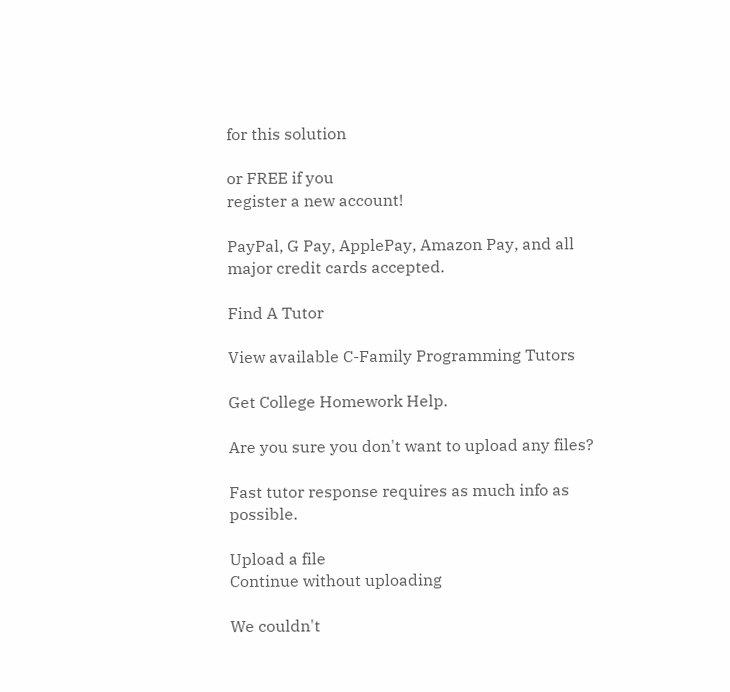for this solution

or FREE if you
register a new account!

PayPal, G Pay, ApplePay, Amazon Pay, and all major credit cards accepted.

Find A Tutor

View available C-Family Programming Tutors

Get College Homework Help.

Are you sure you don't want to upload any files?

Fast tutor response requires as much info as possible.

Upload a file
Continue without uploading

We couldn't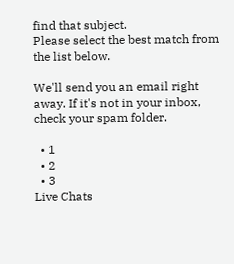find that subject.
Please select the best match from the list below.

We'll send you an email right away. If it's not in your inbox, check your spam folder.

  • 1
  • 2
  • 3
Live Chats